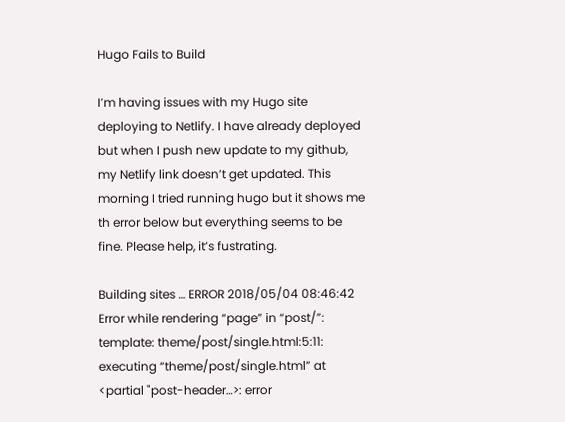Hugo Fails to Build

I’m having issues with my Hugo site deploying to Netlify. I have already deployed but when I push new update to my github, my Netlify link doesn’t get updated. This morning I tried running hugo but it shows me th error below but everything seems to be fine. Please help, it’s fustrating.

Building sites … ERROR 2018/05/04 08:46:42 Error while rendering “page” in “post/”: template: theme/post/single.html:5:11: executing “theme/post/single.html” at <partial "post-header…>: error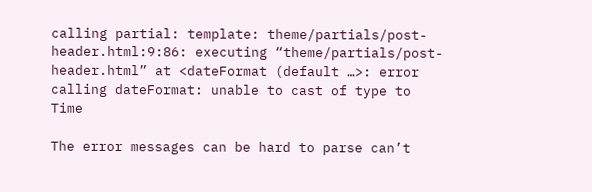calling partial: template: theme/partials/post-header.html:9:86: executing “theme/partials/post-header.html” at <dateFormat (default …>: error calling dateFormat: unable to cast of type to Time

The error messages can be hard to parse can’t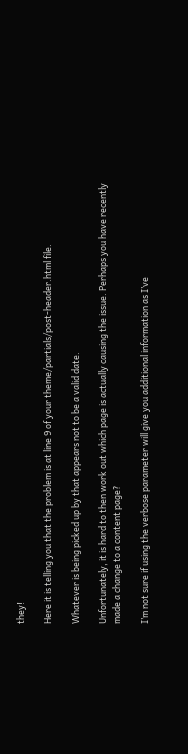they!

Here it is telling you that the problem is at line 9 of your theme/partials/post-header.html file.

Whatever is being picked up by that appears not to be a valid date.

Unfortunately, it is hard to then work out which page is actually causing the issue. Perhaps you have recently made a change to a content page?

I’m not sure if using the verbose parameter will give you additional information as I’ve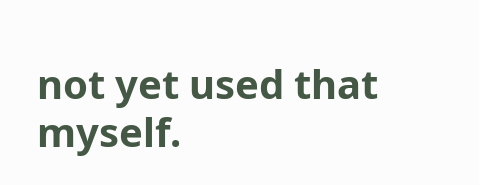not yet used that myself.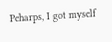Peharps, I got myself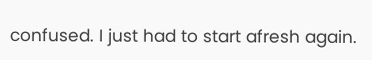confused. I just had to start afresh again.